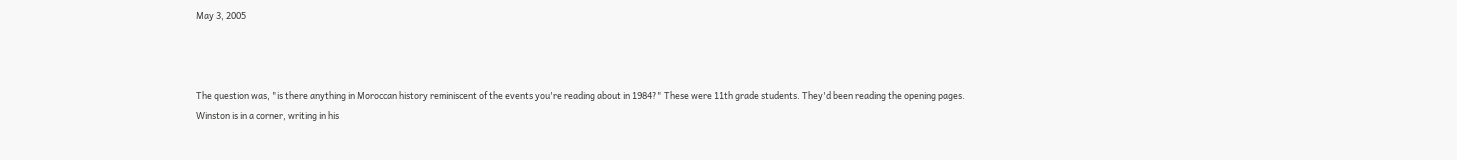May 3, 2005



The question was, "is there anything in Moroccan history reminiscent of the events you're reading about in 1984?" These were 11th grade students. They'd been reading the opening pages. Winston is in a corner, writing in his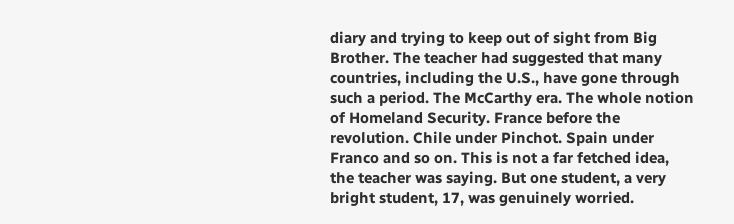diary and trying to keep out of sight from Big Brother. The teacher had suggested that many countries, including the U.S., have gone through such a period. The McCarthy era. The whole notion of Homeland Security. France before the revolution. Chile under Pinchot. Spain under Franco and so on. This is not a far fetched idea, the teacher was saying. But one student, a very bright student, 17, was genuinely worried.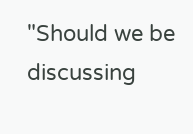"Should we be discussing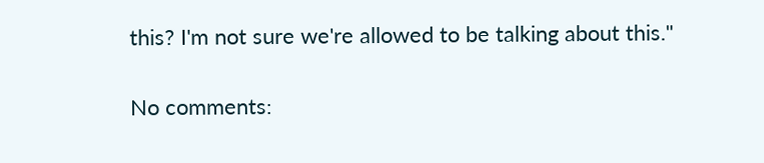this? I'm not sure we're allowed to be talking about this."

No comments: